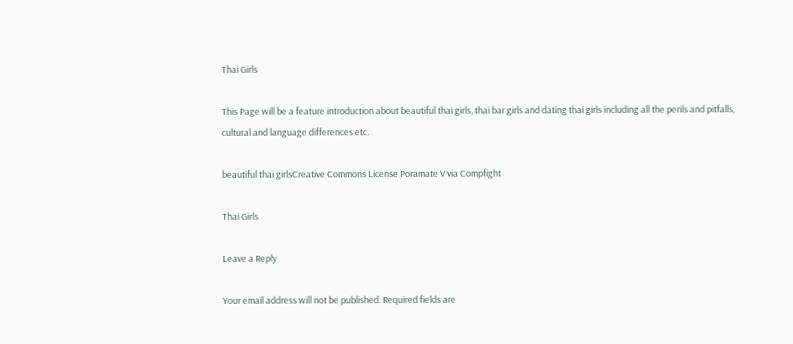Thai Girls

This Page will be a feature introduction about beautiful thai girls, thai bar girls and dating thai girls including all the perils and pitfalls, cultural and language differences etc.

beautiful thai girlsCreative Commons License Poramate V via Compfight

Thai Girls

Leave a Reply

Your email address will not be published. Required fields are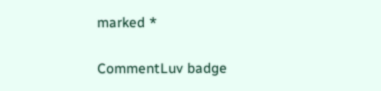marked *

CommentLuv badge